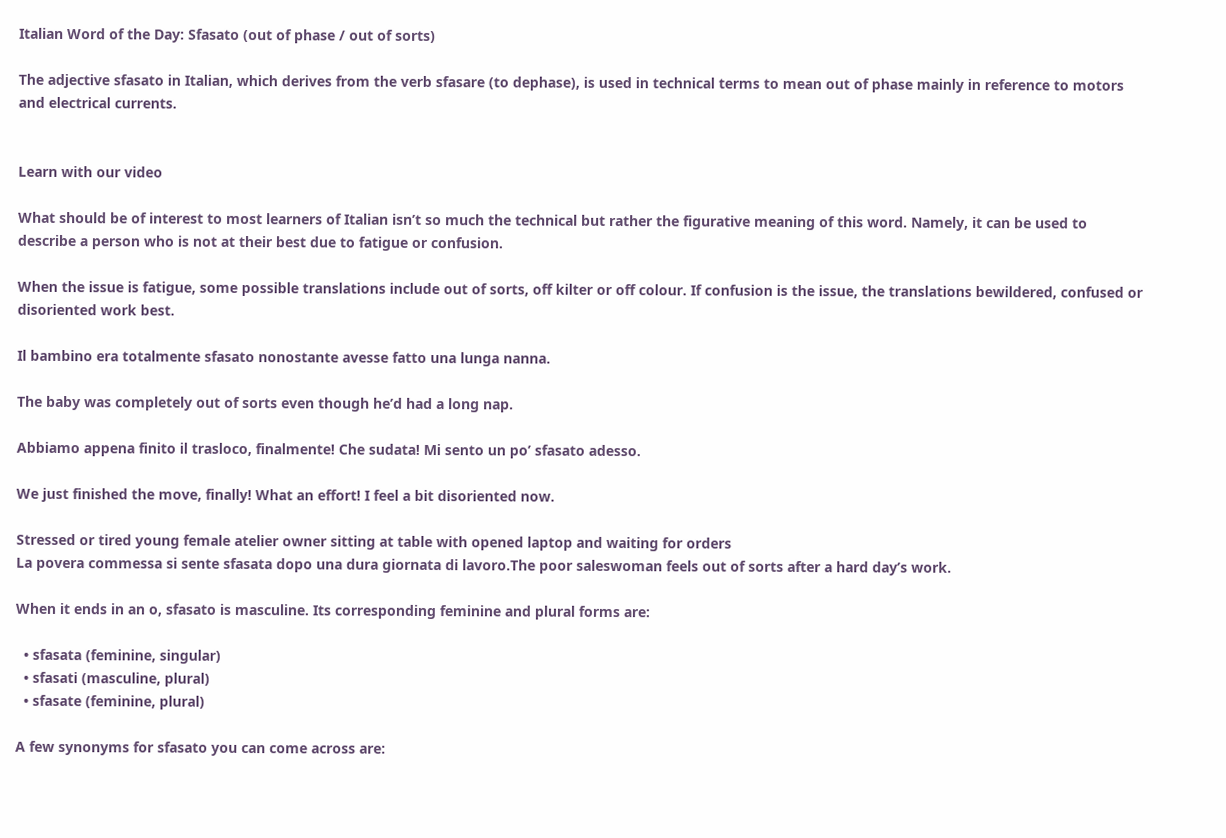Italian Word of the Day: Sfasato (out of phase / out of sorts)

The adjective sfasato in Italian, which derives from the verb sfasare (to dephase), is used in technical terms to mean out of phase mainly in reference to motors and electrical currents.


Learn with our video

What should be of interest to most learners of Italian isn’t so much the technical but rather the figurative meaning of this word. Namely, it can be used to describe a person who is not at their best due to fatigue or confusion.

When the issue is fatigue, some possible translations include out of sorts, off kilter or off colour. If confusion is the issue, the translations bewildered, confused or disoriented work best.

Il bambino era totalmente sfasato nonostante avesse fatto una lunga nanna.

The baby was completely out of sorts even though he’d had a long nap.

Abbiamo appena finito il trasloco, finalmente! Che sudata! Mi sento un po’ sfasato adesso.

We just finished the move, finally! What an effort! I feel a bit disoriented now.

Stressed or tired young female atelier owner sitting at table with opened laptop and waiting for orders
La povera commessa si sente sfasata dopo una dura giornata di lavoro.The poor saleswoman feels out of sorts after a hard day’s work.

When it ends in an o, sfasato is masculine. Its corresponding feminine and plural forms are:

  • sfasata (feminine, singular)
  • sfasati (masculine, plural)
  • sfasate (feminine, plural)

A few synonyms for sfasato you can come across are: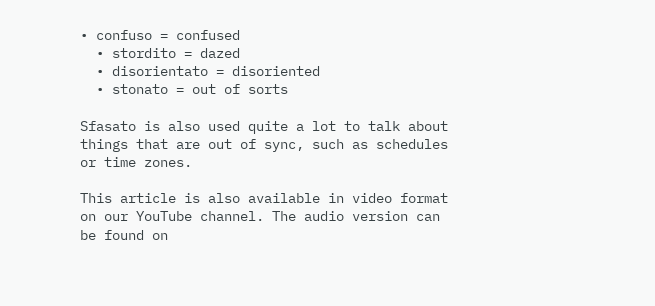• confuso = confused
  • stordito = dazed
  • disorientato = disoriented
  • stonato = out of sorts

Sfasato is also used quite a lot to talk about things that are out of sync, such as schedules or time zones.

This article is also available in video format on our YouTube channel. The audio version can be found on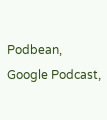Podbean, Google Podcast,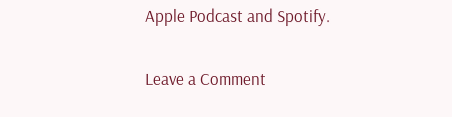Apple Podcast and Spotify.

Leave a Comment